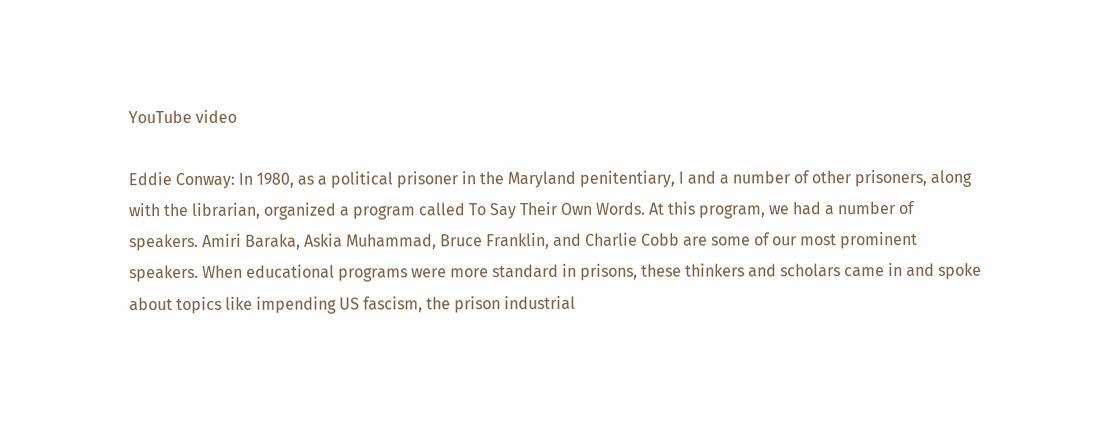YouTube video

Eddie Conway: In 1980, as a political prisoner in the Maryland penitentiary, I and a number of other prisoners, along with the librarian, organized a program called To Say Their Own Words. At this program, we had a number of speakers. Amiri Baraka, Askia Muhammad, Bruce Franklin, and Charlie Cobb are some of our most prominent speakers. When educational programs were more standard in prisons, these thinkers and scholars came in and spoke about topics like impending US fascism, the prison industrial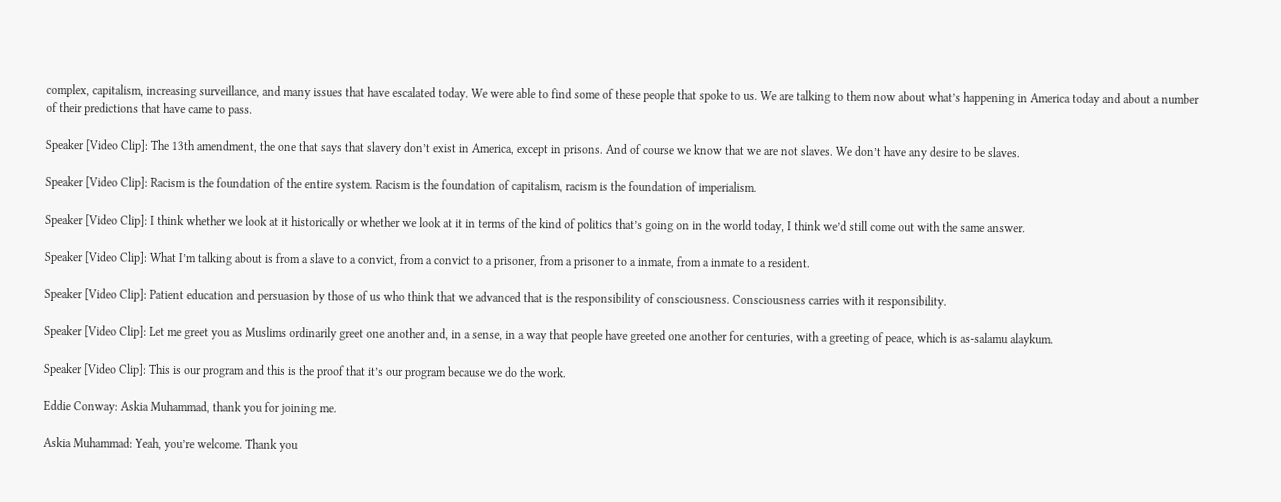complex, capitalism, increasing surveillance, and many issues that have escalated today. We were able to find some of these people that spoke to us. We are talking to them now about what’s happening in America today and about a number of their predictions that have came to pass.

Speaker [Video Clip]: The 13th amendment, the one that says that slavery don’t exist in America, except in prisons. And of course we know that we are not slaves. We don’t have any desire to be slaves.

Speaker [Video Clip]: Racism is the foundation of the entire system. Racism is the foundation of capitalism, racism is the foundation of imperialism.

Speaker [Video Clip]: I think whether we look at it historically or whether we look at it in terms of the kind of politics that’s going on in the world today, I think we’d still come out with the same answer.

Speaker [Video Clip]: What I’m talking about is from a slave to a convict, from a convict to a prisoner, from a prisoner to a inmate, from a inmate to a resident.

Speaker [Video Clip]: Patient education and persuasion by those of us who think that we advanced that is the responsibility of consciousness. Consciousness carries with it responsibility.

Speaker [Video Clip]: Let me greet you as Muslims ordinarily greet one another and, in a sense, in a way that people have greeted one another for centuries, with a greeting of peace, which is as-salamu alaykum.

Speaker [Video Clip]: This is our program and this is the proof that it’s our program because we do the work.

Eddie Conway: Askia Muhammad, thank you for joining me.

Askia Muhammad: Yeah, you’re welcome. Thank you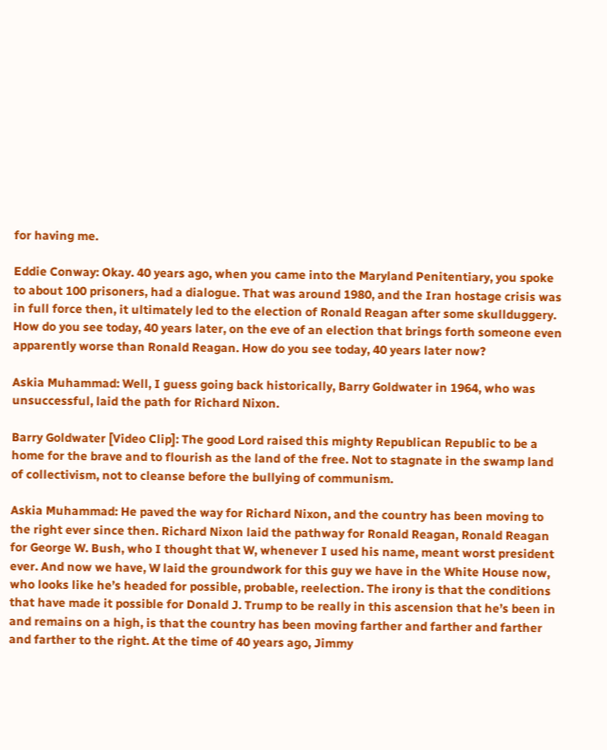for having me.

Eddie Conway: Okay. 40 years ago, when you came into the Maryland Penitentiary, you spoke to about 100 prisoners, had a dialogue. That was around 1980, and the Iran hostage crisis was in full force then, it ultimately led to the election of Ronald Reagan after some skullduggery. How do you see today, 40 years later, on the eve of an election that brings forth someone even apparently worse than Ronald Reagan. How do you see today, 40 years later now?

Askia Muhammad: Well, I guess going back historically, Barry Goldwater in 1964, who was unsuccessful, laid the path for Richard Nixon.

Barry Goldwater [Video Clip]: The good Lord raised this mighty Republican Republic to be a home for the brave and to flourish as the land of the free. Not to stagnate in the swamp land of collectivism, not to cleanse before the bullying of communism.

Askia Muhammad: He paved the way for Richard Nixon, and the country has been moving to the right ever since then. Richard Nixon laid the pathway for Ronald Reagan, Ronald Reagan for George W. Bush, who I thought that W, whenever I used his name, meant worst president ever. And now we have, W laid the groundwork for this guy we have in the White House now, who looks like he’s headed for possible, probable, reelection. The irony is that the conditions that have made it possible for Donald J. Trump to be really in this ascension that he’s been in and remains on a high, is that the country has been moving farther and farther and farther and farther to the right. At the time of 40 years ago, Jimmy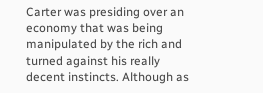Carter was presiding over an economy that was being manipulated by the rich and turned against his really decent instincts. Although as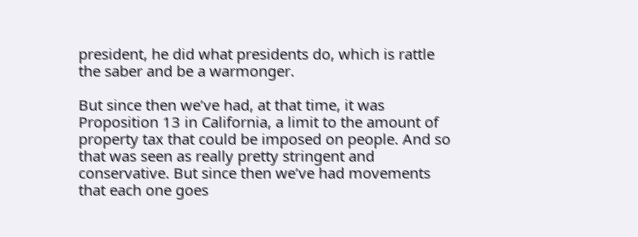president, he did what presidents do, which is rattle the saber and be a warmonger.

But since then we’ve had, at that time, it was Proposition 13 in California, a limit to the amount of property tax that could be imposed on people. And so that was seen as really pretty stringent and conservative. But since then we’ve had movements that each one goes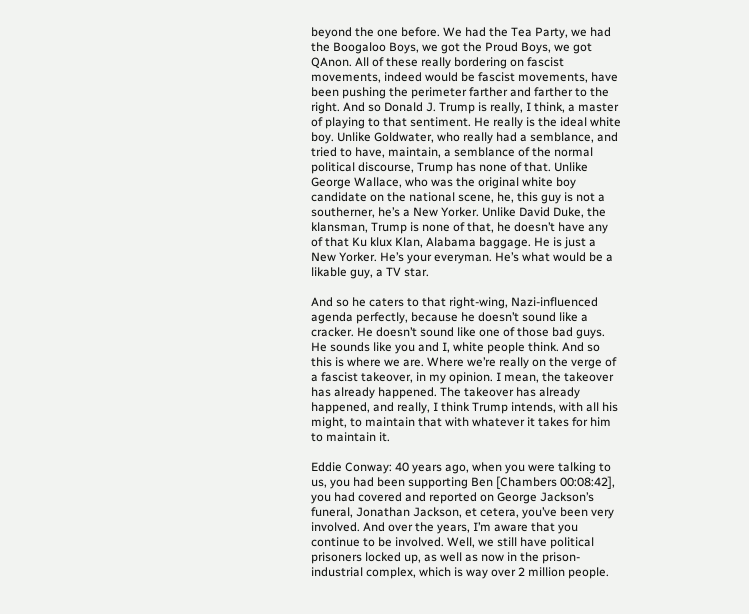beyond the one before. We had the Tea Party, we had the Boogaloo Boys, we got the Proud Boys, we got QAnon. All of these really bordering on fascist movements, indeed would be fascist movements, have been pushing the perimeter farther and farther to the right. And so Donald J. Trump is really, I think, a master of playing to that sentiment. He really is the ideal white boy. Unlike Goldwater, who really had a semblance, and tried to have, maintain, a semblance of the normal political discourse, Trump has none of that. Unlike George Wallace, who was the original white boy candidate on the national scene, he, this guy is not a southerner, he’s a New Yorker. Unlike David Duke, the klansman, Trump is none of that, he doesn’t have any of that Ku klux Klan, Alabama baggage. He is just a New Yorker. He’s your everyman. He’s what would be a likable guy, a TV star.

And so he caters to that right-wing, Nazi-influenced agenda perfectly, because he doesn’t sound like a cracker. He doesn’t sound like one of those bad guys. He sounds like you and I, white people think. And so this is where we are. Where we’re really on the verge of a fascist takeover, in my opinion. I mean, the takeover has already happened. The takeover has already happened, and really, I think Trump intends, with all his might, to maintain that with whatever it takes for him to maintain it.

Eddie Conway: 40 years ago, when you were talking to us, you had been supporting Ben [Chambers 00:08:42], you had covered and reported on George Jackson’s funeral, Jonathan Jackson, et cetera, you’ve been very involved. And over the years, I’m aware that you continue to be involved. Well, we still have political prisoners locked up, as well as now in the prison-industrial complex, which is way over 2 million people.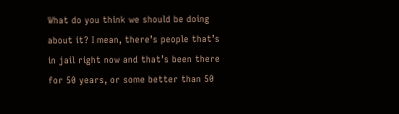What do you think we should be doing about it? I mean, there’s people that’s in jail right now and that’s been there for 50 years, or some better than 50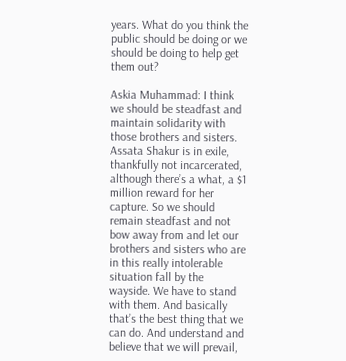years. What do you think the public should be doing or we should be doing to help get them out?

Askia Muhammad: I think we should be steadfast and maintain solidarity with those brothers and sisters. Assata Shakur is in exile, thankfully not incarcerated, although there’s a what, a $1 million reward for her capture. So we should remain steadfast and not bow away from and let our brothers and sisters who are in this really intolerable situation fall by the wayside. We have to stand with them. And basically that’s the best thing that we can do. And understand and believe that we will prevail,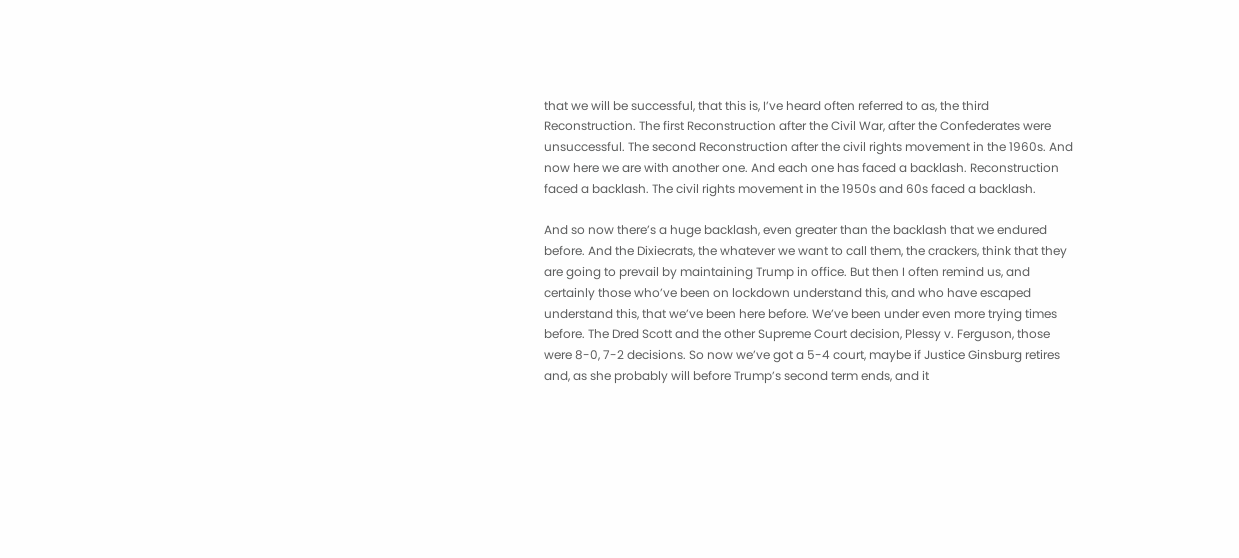that we will be successful, that this is, I’ve heard often referred to as, the third Reconstruction. The first Reconstruction after the Civil War, after the Confederates were unsuccessful. The second Reconstruction after the civil rights movement in the 1960s. And now here we are with another one. And each one has faced a backlash. Reconstruction faced a backlash. The civil rights movement in the 1950s and 60s faced a backlash.

And so now there’s a huge backlash, even greater than the backlash that we endured before. And the Dixiecrats, the whatever we want to call them, the crackers, think that they are going to prevail by maintaining Trump in office. But then I often remind us, and certainly those who’ve been on lockdown understand this, and who have escaped understand this, that we’ve been here before. We’ve been under even more trying times before. The Dred Scott and the other Supreme Court decision, Plessy v. Ferguson, those were 8-0, 7-2 decisions. So now we’ve got a 5-4 court, maybe if Justice Ginsburg retires and, as she probably will before Trump’s second term ends, and it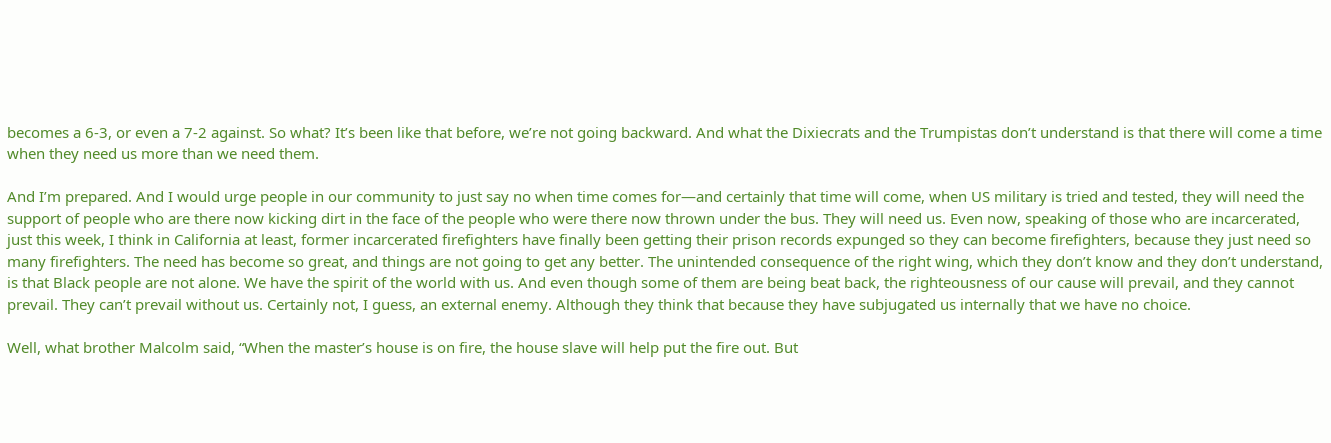becomes a 6-3, or even a 7-2 against. So what? It’s been like that before, we’re not going backward. And what the Dixiecrats and the Trumpistas don’t understand is that there will come a time when they need us more than we need them.

And I’m prepared. And I would urge people in our community to just say no when time comes for—and certainly that time will come, when US military is tried and tested, they will need the support of people who are there now kicking dirt in the face of the people who were there now thrown under the bus. They will need us. Even now, speaking of those who are incarcerated, just this week, I think in California at least, former incarcerated firefighters have finally been getting their prison records expunged so they can become firefighters, because they just need so many firefighters. The need has become so great, and things are not going to get any better. The unintended consequence of the right wing, which they don’t know and they don’t understand, is that Black people are not alone. We have the spirit of the world with us. And even though some of them are being beat back, the righteousness of our cause will prevail, and they cannot prevail. They can’t prevail without us. Certainly not, I guess, an external enemy. Although they think that because they have subjugated us internally that we have no choice.

Well, what brother Malcolm said, “When the master’s house is on fire, the house slave will help put the fire out. But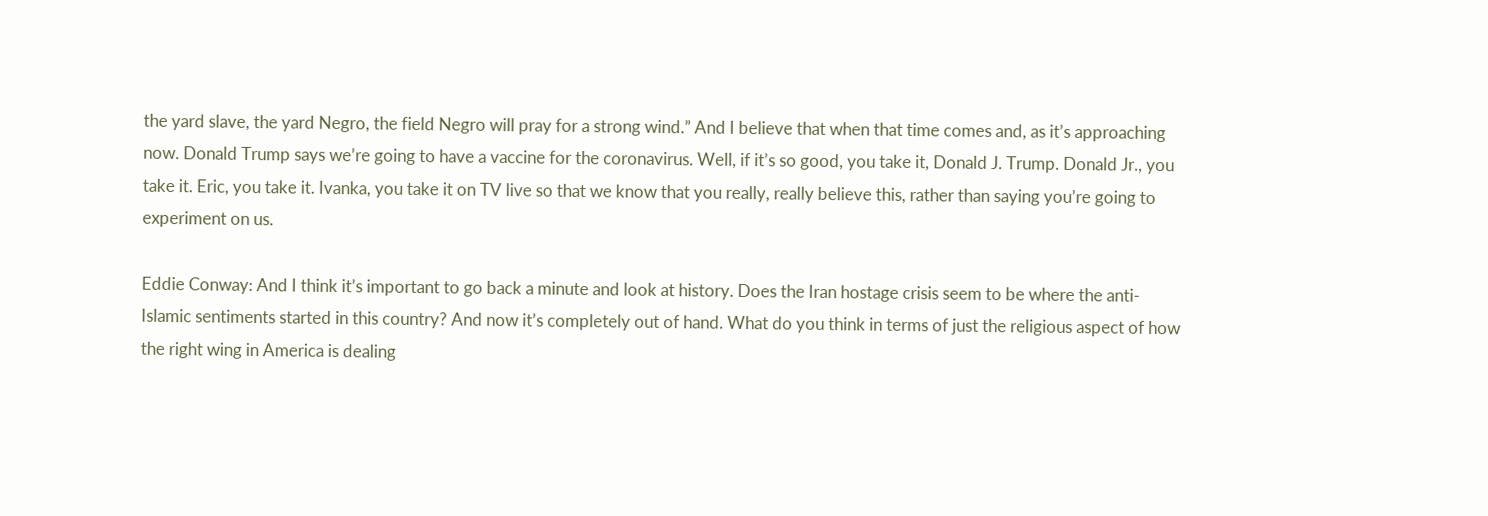the yard slave, the yard Negro, the field Negro will pray for a strong wind.” And I believe that when that time comes and, as it’s approaching now. Donald Trump says we’re going to have a vaccine for the coronavirus. Well, if it’s so good, you take it, Donald J. Trump. Donald Jr., you take it. Eric, you take it. Ivanka, you take it on TV live so that we know that you really, really believe this, rather than saying you’re going to experiment on us.

Eddie Conway: And I think it’s important to go back a minute and look at history. Does the Iran hostage crisis seem to be where the anti-Islamic sentiments started in this country? And now it’s completely out of hand. What do you think in terms of just the religious aspect of how the right wing in America is dealing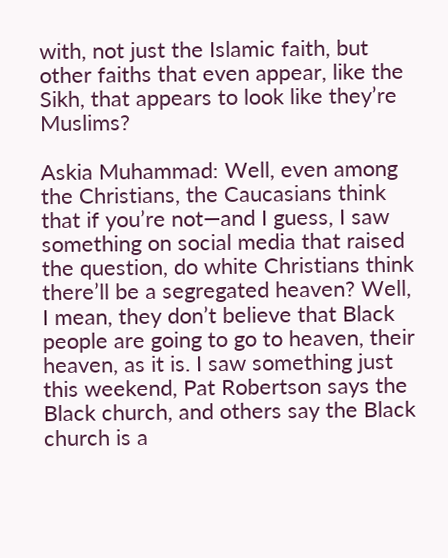with, not just the Islamic faith, but other faiths that even appear, like the Sikh, that appears to look like they’re Muslims?

Askia Muhammad: Well, even among the Christians, the Caucasians think that if you’re not—and I guess, I saw something on social media that raised the question, do white Christians think there’ll be a segregated heaven? Well, I mean, they don’t believe that Black people are going to go to heaven, their heaven, as it is. I saw something just this weekend, Pat Robertson says the Black church, and others say the Black church is a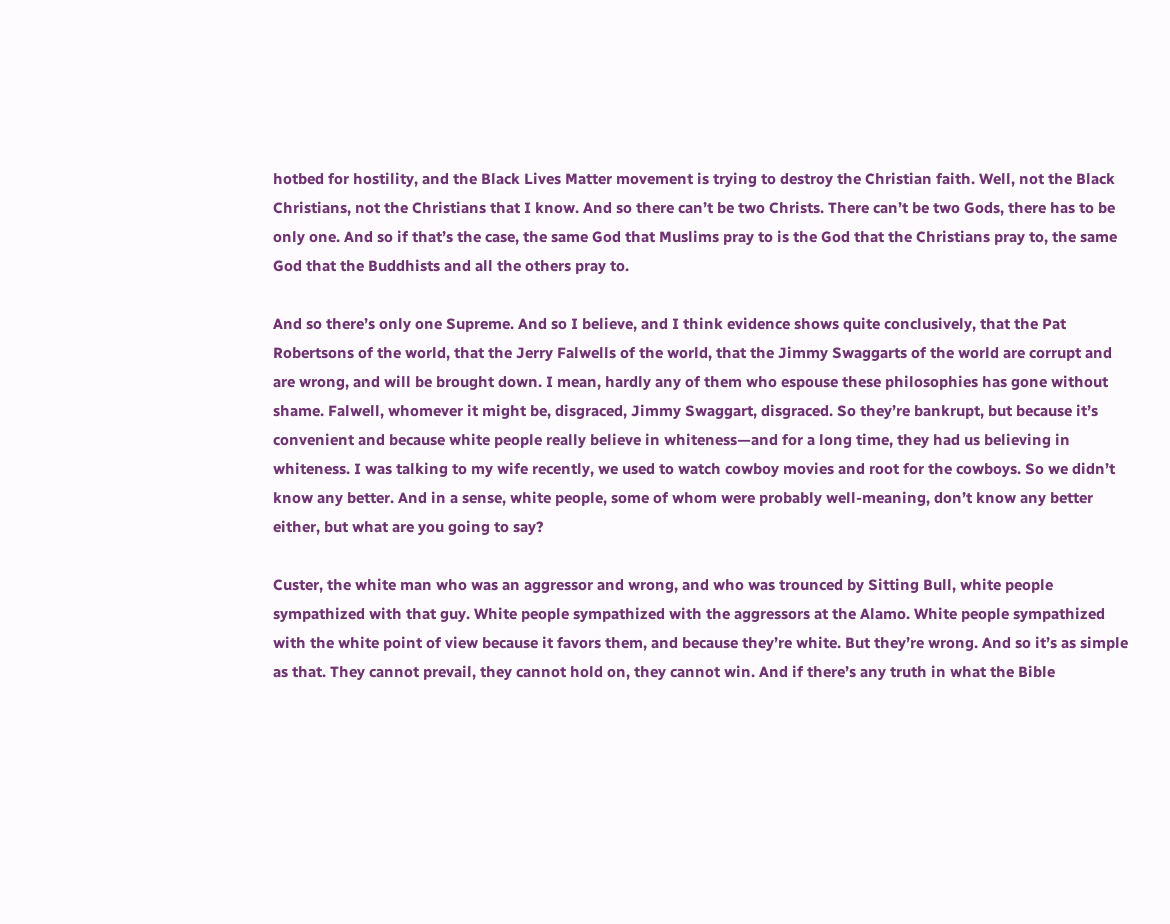hotbed for hostility, and the Black Lives Matter movement is trying to destroy the Christian faith. Well, not the Black Christians, not the Christians that I know. And so there can’t be two Christs. There can’t be two Gods, there has to be only one. And so if that’s the case, the same God that Muslims pray to is the God that the Christians pray to, the same God that the Buddhists and all the others pray to.

And so there’s only one Supreme. And so I believe, and I think evidence shows quite conclusively, that the Pat Robertsons of the world, that the Jerry Falwells of the world, that the Jimmy Swaggarts of the world are corrupt and are wrong, and will be brought down. I mean, hardly any of them who espouse these philosophies has gone without shame. Falwell, whomever it might be, disgraced, Jimmy Swaggart, disgraced. So they’re bankrupt, but because it’s convenient and because white people really believe in whiteness—and for a long time, they had us believing in whiteness. I was talking to my wife recently, we used to watch cowboy movies and root for the cowboys. So we didn’t know any better. And in a sense, white people, some of whom were probably well-meaning, don’t know any better either, but what are you going to say?

Custer, the white man who was an aggressor and wrong, and who was trounced by Sitting Bull, white people sympathized with that guy. White people sympathized with the aggressors at the Alamo. White people sympathized with the white point of view because it favors them, and because they’re white. But they’re wrong. And so it’s as simple as that. They cannot prevail, they cannot hold on, they cannot win. And if there’s any truth in what the Bible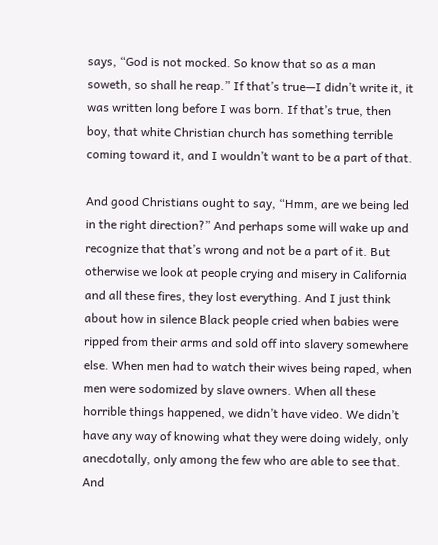says, “God is not mocked. So know that so as a man soweth, so shall he reap.” If that’s true—I didn’t write it, it was written long before I was born. If that’s true, then boy, that white Christian church has something terrible coming toward it, and I wouldn’t want to be a part of that.

And good Christians ought to say, “Hmm, are we being led in the right direction?” And perhaps some will wake up and recognize that that’s wrong and not be a part of it. But otherwise we look at people crying and misery in California and all these fires, they lost everything. And I just think about how in silence Black people cried when babies were ripped from their arms and sold off into slavery somewhere else. When men had to watch their wives being raped, when men were sodomized by slave owners. When all these horrible things happened, we didn’t have video. We didn’t have any way of knowing what they were doing widely, only anecdotally, only among the few who are able to see that. And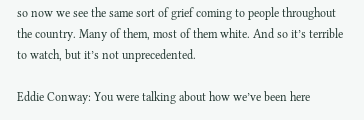so now we see the same sort of grief coming to people throughout the country. Many of them, most of them white. And so it’s terrible to watch, but it’s not unprecedented.

Eddie Conway: You were talking about how we’ve been here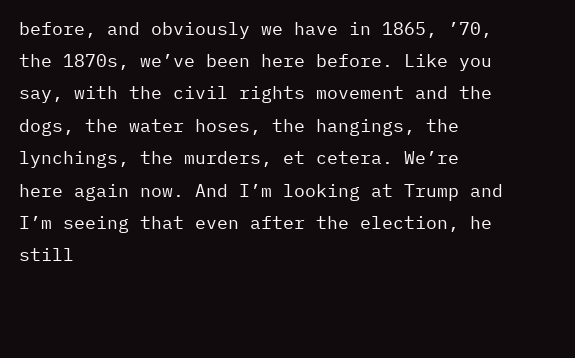before, and obviously we have in 1865, ’70, the 1870s, we’ve been here before. Like you say, with the civil rights movement and the dogs, the water hoses, the hangings, the lynchings, the murders, et cetera. We’re here again now. And I’m looking at Trump and I’m seeing that even after the election, he still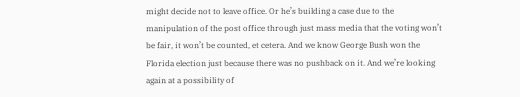might decide not to leave office. Or he’s building a case due to the manipulation of the post office through just mass media that the voting won’t be fair, it won’t be counted, et cetera. And we know George Bush won the Florida election just because there was no pushback on it. And we’re looking again at a possibility of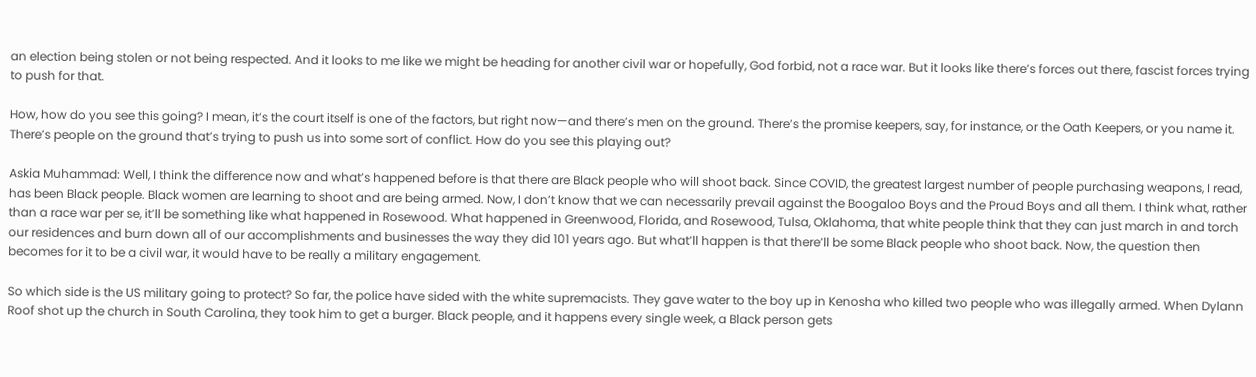an election being stolen or not being respected. And it looks to me like we might be heading for another civil war or hopefully, God forbid, not a race war. But it looks like there’s forces out there, fascist forces trying to push for that.

How, how do you see this going? I mean, it’s the court itself is one of the factors, but right now—and there’s men on the ground. There’s the promise keepers, say, for instance, or the Oath Keepers, or you name it. There’s people on the ground that’s trying to push us into some sort of conflict. How do you see this playing out?

Askia Muhammad: Well, I think the difference now and what’s happened before is that there are Black people who will shoot back. Since COVID, the greatest largest number of people purchasing weapons, I read, has been Black people. Black women are learning to shoot and are being armed. Now, I don’t know that we can necessarily prevail against the Boogaloo Boys and the Proud Boys and all them. I think what, rather than a race war per se, it’ll be something like what happened in Rosewood. What happened in Greenwood, Florida, and Rosewood, Tulsa, Oklahoma, that white people think that they can just march in and torch our residences and burn down all of our accomplishments and businesses the way they did 101 years ago. But what’ll happen is that there’ll be some Black people who shoot back. Now, the question then becomes for it to be a civil war, it would have to be really a military engagement.

So which side is the US military going to protect? So far, the police have sided with the white supremacists. They gave water to the boy up in Kenosha who killed two people who was illegally armed. When Dylann Roof shot up the church in South Carolina, they took him to get a burger. Black people, and it happens every single week, a Black person gets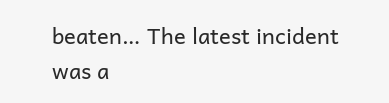beaten… The latest incident was a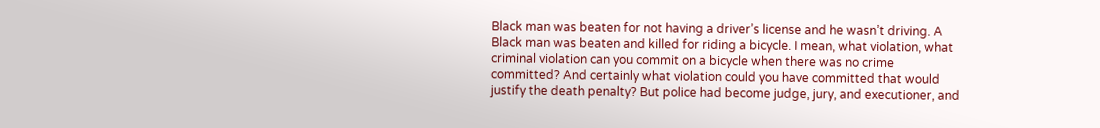Black man was beaten for not having a driver’s license and he wasn’t driving. A Black man was beaten and killed for riding a bicycle. I mean, what violation, what criminal violation can you commit on a bicycle when there was no crime committed? And certainly what violation could you have committed that would justify the death penalty? But police had become judge, jury, and executioner, and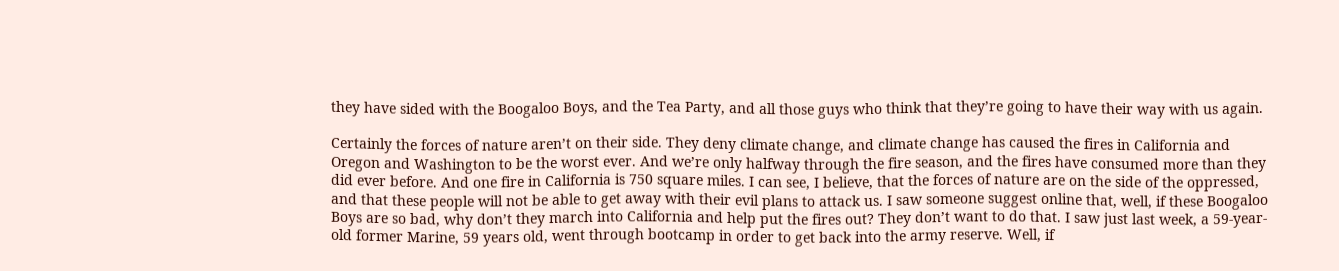they have sided with the Boogaloo Boys, and the Tea Party, and all those guys who think that they’re going to have their way with us again.

Certainly the forces of nature aren’t on their side. They deny climate change, and climate change has caused the fires in California and Oregon and Washington to be the worst ever. And we’re only halfway through the fire season, and the fires have consumed more than they did ever before. And one fire in California is 750 square miles. I can see, I believe, that the forces of nature are on the side of the oppressed, and that these people will not be able to get away with their evil plans to attack us. I saw someone suggest online that, well, if these Boogaloo Boys are so bad, why don’t they march into California and help put the fires out? They don’t want to do that. I saw just last week, a 59-year-old former Marine, 59 years old, went through bootcamp in order to get back into the army reserve. Well, if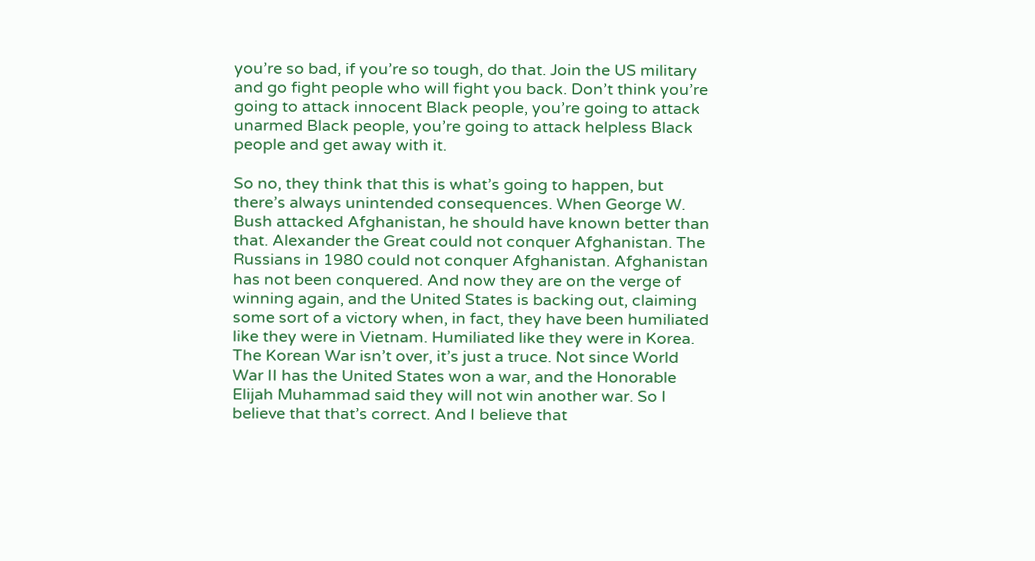you’re so bad, if you’re so tough, do that. Join the US military and go fight people who will fight you back. Don’t think you’re going to attack innocent Black people, you’re going to attack unarmed Black people, you’re going to attack helpless Black people and get away with it.

So no, they think that this is what’s going to happen, but there’s always unintended consequences. When George W. Bush attacked Afghanistan, he should have known better than that. Alexander the Great could not conquer Afghanistan. The Russians in 1980 could not conquer Afghanistan. Afghanistan has not been conquered. And now they are on the verge of winning again, and the United States is backing out, claiming some sort of a victory when, in fact, they have been humiliated like they were in Vietnam. Humiliated like they were in Korea. The Korean War isn’t over, it’s just a truce. Not since World War II has the United States won a war, and the Honorable Elijah Muhammad said they will not win another war. So I believe that that’s correct. And I believe that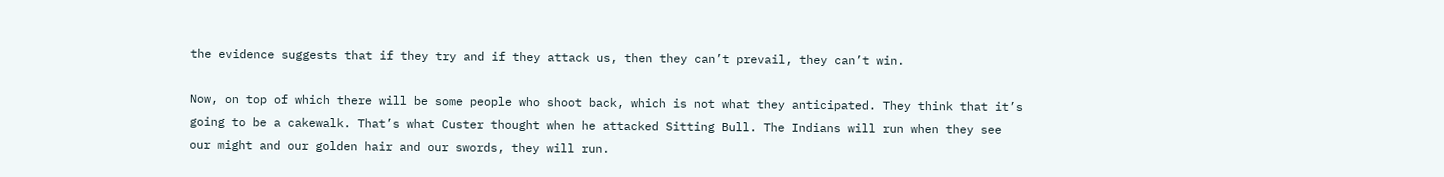the evidence suggests that if they try and if they attack us, then they can’t prevail, they can’t win.

Now, on top of which there will be some people who shoot back, which is not what they anticipated. They think that it’s going to be a cakewalk. That’s what Custer thought when he attacked Sitting Bull. The Indians will run when they see our might and our golden hair and our swords, they will run.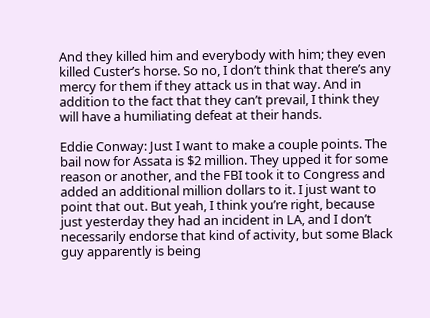And they killed him and everybody with him; they even killed Custer’s horse. So no, I don’t think that there’s any mercy for them if they attack us in that way. And in addition to the fact that they can’t prevail, I think they will have a humiliating defeat at their hands.

Eddie Conway: Just I want to make a couple points. The bail now for Assata is $2 million. They upped it for some reason or another, and the FBI took it to Congress and added an additional million dollars to it. I just want to point that out. But yeah, I think you’re right, because just yesterday they had an incident in LA, and I don’t necessarily endorse that kind of activity, but some Black guy apparently is being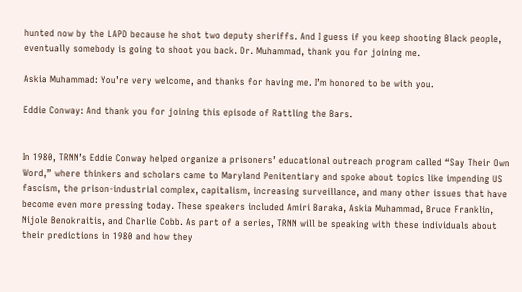hunted now by the LAPD because he shot two deputy sheriffs. And I guess if you keep shooting Black people, eventually somebody is going to shoot you back. Dr. Muhammad, thank you for joining me.

Askia Muhammad: You’re very welcome, and thanks for having me. I’m honored to be with you.

Eddie Conway: And thank you for joining this episode of Rattling the Bars.


In 1980, TRNN’s Eddie Conway helped organize a prisoners’ educational outreach program called “Say Their Own Word,” where thinkers and scholars came to Maryland Penitentiary and spoke about topics like impending US fascism, the prison-industrial complex, capitalism, increasing surveillance, and many other issues that have become even more pressing today. These speakers included Amiri Baraka, Askia Muhammad, Bruce Franklin, Nijole Benokraitis, and Charlie Cobb. As part of a series, TRNN will be speaking with these individuals about their predictions in 1980 and how they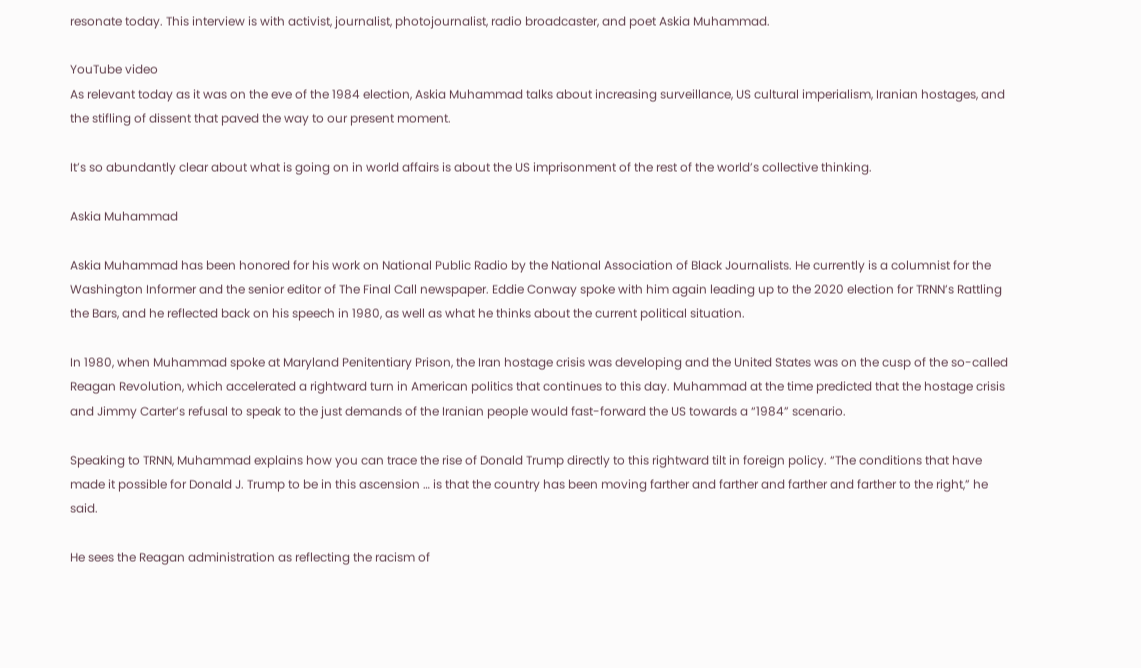resonate today. This interview is with activist, journalist, photojournalist, radio broadcaster, and poet Askia Muhammad.

YouTube video
As relevant today as it was on the eve of the 1984 election, Askia Muhammad talks about increasing surveillance, US cultural imperialism, Iranian hostages, and the stifling of dissent that paved the way to our present moment.

It’s so abundantly clear about what is going on in world affairs is about the US imprisonment of the rest of the world’s collective thinking.

Askia Muhammad

Askia Muhammad has been honored for his work on National Public Radio by the National Association of Black Journalists. He currently is a columnist for the Washington Informer and the senior editor of The Final Call newspaper. Eddie Conway spoke with him again leading up to the 2020 election for TRNN’s Rattling the Bars, and he reflected back on his speech in 1980, as well as what he thinks about the current political situation.

In 1980, when Muhammad spoke at Maryland Penitentiary Prison, the Iran hostage crisis was developing and the United States was on the cusp of the so-called Reagan Revolution, which accelerated a rightward turn in American politics that continues to this day. Muhammad at the time predicted that the hostage crisis and Jimmy Carter’s refusal to speak to the just demands of the Iranian people would fast-forward the US towards a “1984” scenario.

Speaking to TRNN, Muhammad explains how you can trace the rise of Donald Trump directly to this rightward tilt in foreign policy. “The conditions that have made it possible for Donald J. Trump to be in this ascension … is that the country has been moving farther and farther and farther and farther to the right,” he said.

He sees the Reagan administration as reflecting the racism of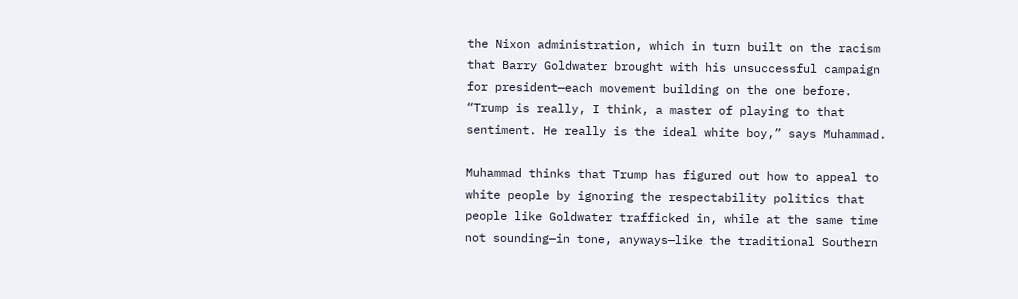the Nixon administration, which in turn built on the racism that Barry Goldwater brought with his unsuccessful campaign for president—each movement building on the one before. “Trump is really, I think, a master of playing to that sentiment. He really is the ideal white boy,” says Muhammad.

Muhammad thinks that Trump has figured out how to appeal to white people by ignoring the respectability politics that people like Goldwater trafficked in, while at the same time not sounding—in tone, anyways—like the traditional Southern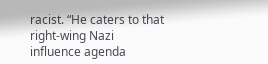racist. “He caters to that right-wing Nazi influence agenda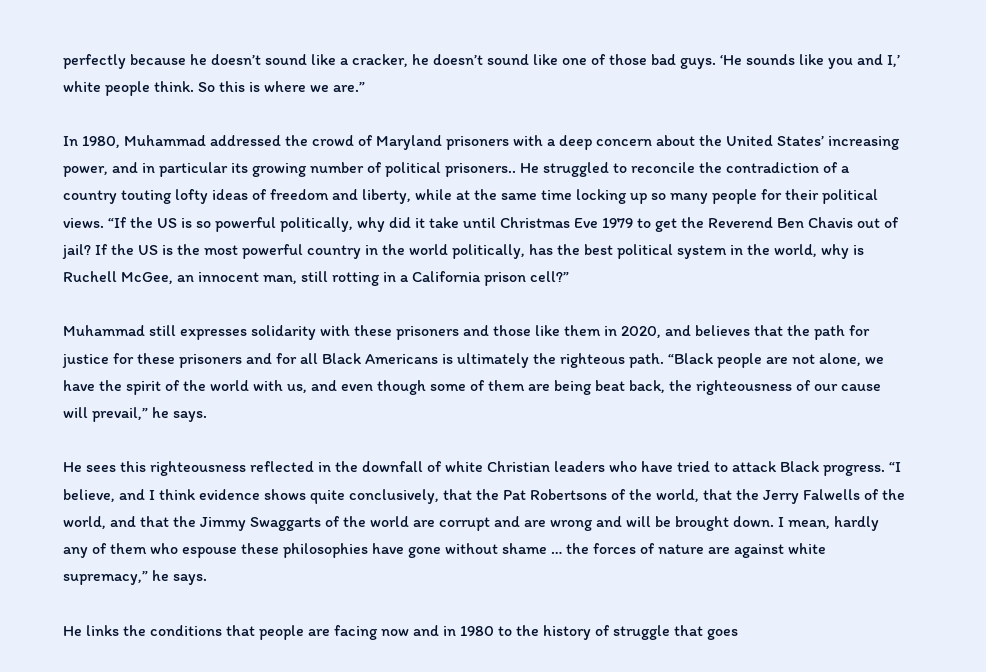perfectly because he doesn’t sound like a cracker, he doesn’t sound like one of those bad guys. ‘He sounds like you and I,’ white people think. So this is where we are.”

In 1980, Muhammad addressed the crowd of Maryland prisoners with a deep concern about the United States’ increasing power, and in particular its growing number of political prisoners.. He struggled to reconcile the contradiction of a country touting lofty ideas of freedom and liberty, while at the same time locking up so many people for their political views. “If the US is so powerful politically, why did it take until Christmas Eve 1979 to get the Reverend Ben Chavis out of jail? If the US is the most powerful country in the world politically, has the best political system in the world, why is Ruchell McGee, an innocent man, still rotting in a California prison cell?”

Muhammad still expresses solidarity with these prisoners and those like them in 2020, and believes that the path for justice for these prisoners and for all Black Americans is ultimately the righteous path. “Black people are not alone, we have the spirit of the world with us, and even though some of them are being beat back, the righteousness of our cause will prevail,” he says.

He sees this righteousness reflected in the downfall of white Christian leaders who have tried to attack Black progress. “I believe, and I think evidence shows quite conclusively, that the Pat Robertsons of the world, that the Jerry Falwells of the world, and that the Jimmy Swaggarts of the world are corrupt and are wrong and will be brought down. I mean, hardly any of them who espouse these philosophies have gone without shame … the forces of nature are against white supremacy,” he says.

He links the conditions that people are facing now and in 1980 to the history of struggle that goes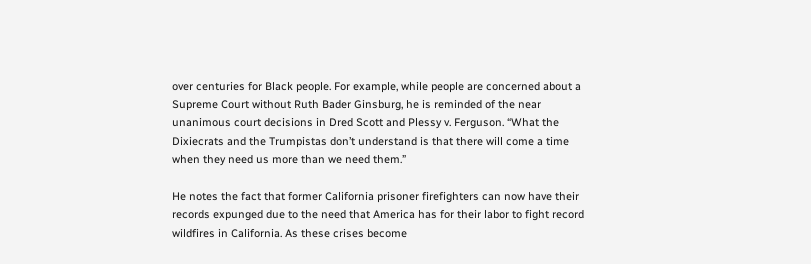over centuries for Black people. For example, while people are concerned about a Supreme Court without Ruth Bader Ginsburg, he is reminded of the near unanimous court decisions in Dred Scott and Plessy v. Ferguson. “What the Dixiecrats and the Trumpistas don’t understand is that there will come a time when they need us more than we need them.”

He notes the fact that former California prisoner firefighters can now have their records expunged due to the need that America has for their labor to fight record wildfires in California. As these crises become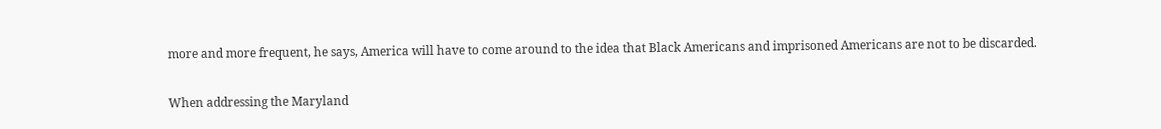more and more frequent, he says, America will have to come around to the idea that Black Americans and imprisoned Americans are not to be discarded.

When addressing the Maryland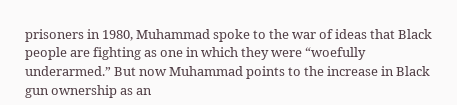prisoners in 1980, Muhammad spoke to the war of ideas that Black people are fighting as one in which they were “woefully underarmed.” But now Muhammad points to the increase in Black gun ownership as an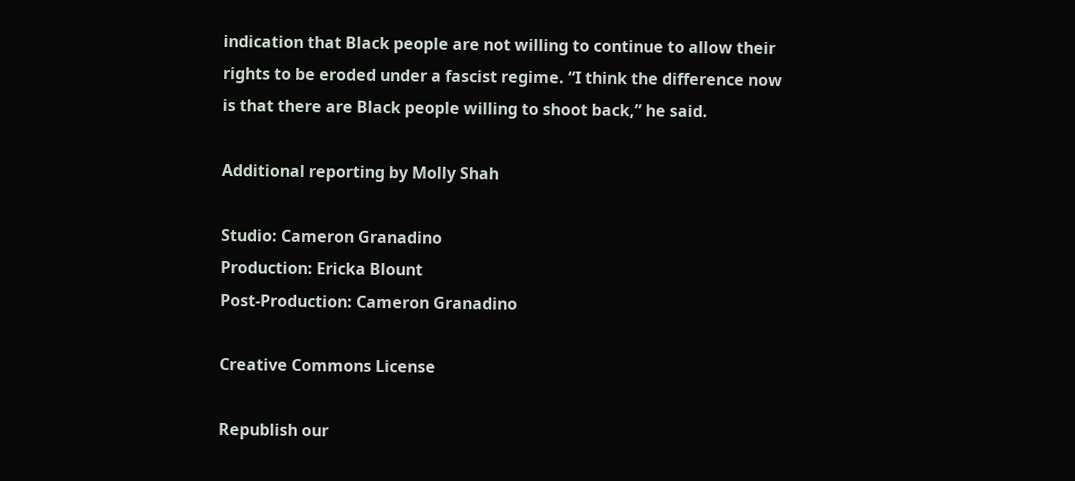indication that Black people are not willing to continue to allow their rights to be eroded under a fascist regime. “I think the difference now is that there are Black people willing to shoot back,” he said.

Additional reporting by Molly Shah

Studio: Cameron Granadino
Production: Ericka Blount
Post-Production: Cameron Granadino

Creative Commons License

Republish our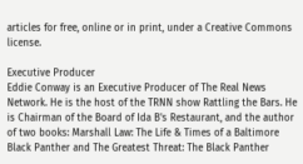articles for free, online or in print, under a Creative Commons license.

Executive Producer
Eddie Conway is an Executive Producer of The Real News Network. He is the host of the TRNN show Rattling the Bars. He is Chairman of the Board of Ida B's Restaurant, and the author of two books: Marshall Law: The Life & Times of a Baltimore Black Panther and The Greatest Threat: The Black Panther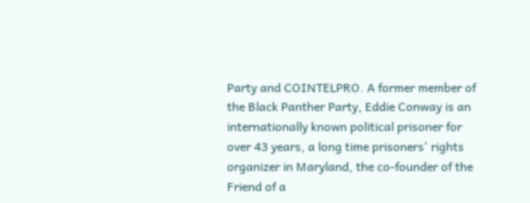Party and COINTELPRO. A former member of the Black Panther Party, Eddie Conway is an internationally known political prisoner for over 43 years, a long time prisoners' rights organizer in Maryland, the co-founder of the Friend of a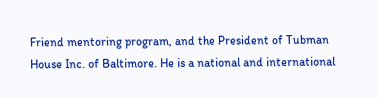Friend mentoring program, and the President of Tubman House Inc. of Baltimore. He is a national and international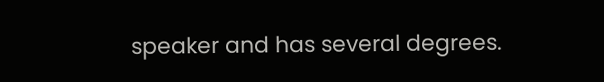speaker and has several degrees.